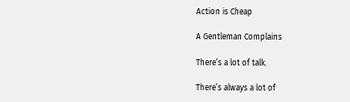Action is Cheap

A Gentleman Complains

There’s a lot of talk.

There’s always a lot of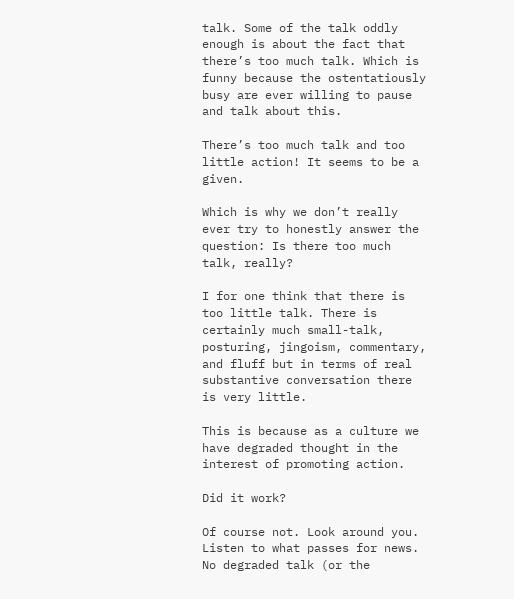talk. Some of the talk oddly enough is about the fact that there’s too much talk. Which is funny because the ostentatiously busy are ever willing to pause and talk about this.

There’s too much talk and too little action! It seems to be a given.

Which is why we don’t really ever try to honestly answer the question: Is there too much talk, really?

I for one think that there is too little talk. There is certainly much small-talk, posturing, jingoism, commentary, and fluff but in terms of real substantive conversation there is very little.

This is because as a culture we have degraded thought in the interest of promoting action.

Did it work?

Of course not. Look around you. Listen to what passes for news. No degraded talk (or the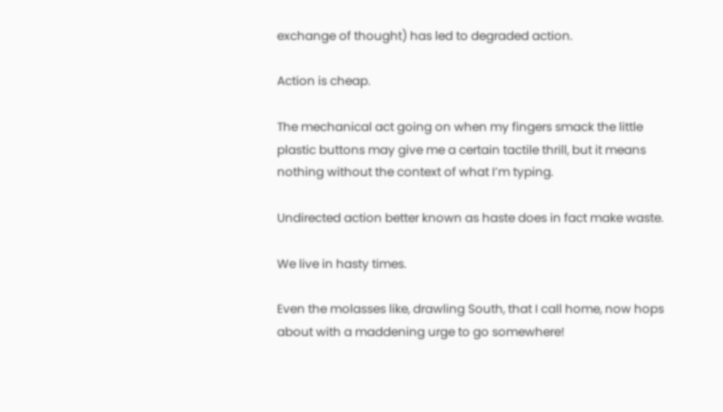exchange of thought) has led to degraded action.

Action is cheap.

The mechanical act going on when my fingers smack the little plastic buttons may give me a certain tactile thrill, but it means nothing without the context of what I’m typing.

Undirected action better known as haste does in fact make waste.

We live in hasty times.

Even the molasses like, drawling South, that I call home, now hops about with a maddening urge to go somewhere!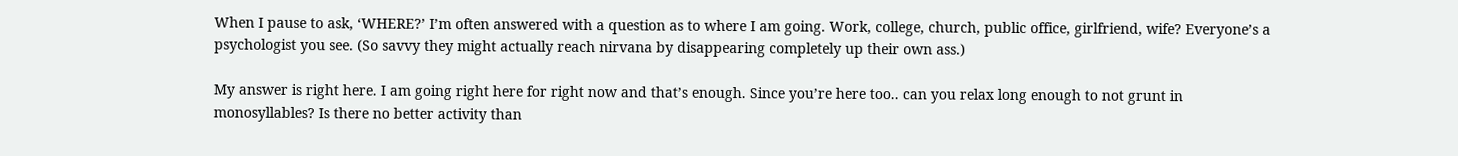When I pause to ask, ‘WHERE?’ I’m often answered with a question as to where I am going. Work, college, church, public office, girlfriend, wife? Everyone’s a psychologist you see. (So savvy they might actually reach nirvana by disappearing completely up their own ass.)

My answer is right here. I am going right here for right now and that’s enough. Since you’re here too.. can you relax long enough to not grunt in monosyllables? Is there no better activity than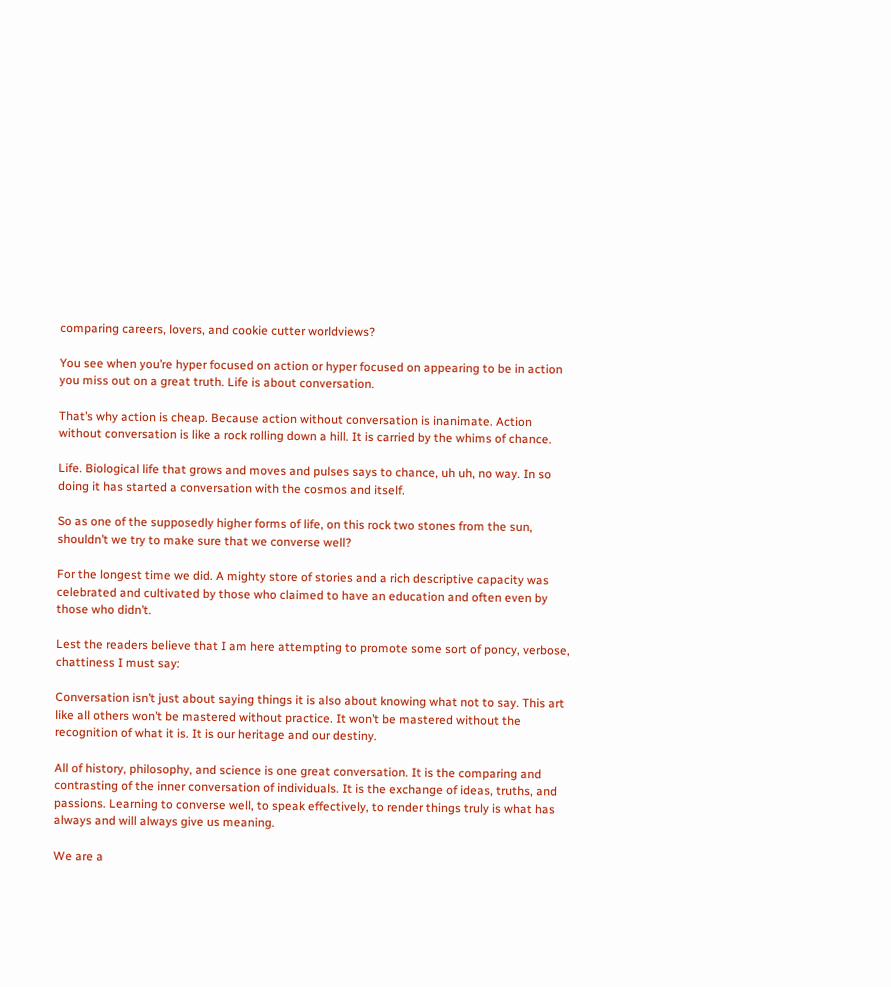comparing careers, lovers, and cookie cutter worldviews?

You see when you’re hyper focused on action or hyper focused on appearing to be in action you miss out on a great truth. Life is about conversation.

That’s why action is cheap. Because action without conversation is inanimate. Action without conversation is like a rock rolling down a hill. It is carried by the whims of chance.

Life. Biological life that grows and moves and pulses says to chance, uh uh, no way. In so doing it has started a conversation with the cosmos and itself.

So as one of the supposedly higher forms of life, on this rock two stones from the sun, shouldn’t we try to make sure that we converse well?

For the longest time we did. A mighty store of stories and a rich descriptive capacity was celebrated and cultivated by those who claimed to have an education and often even by those who didn’t.

Lest the readers believe that I am here attempting to promote some sort of poncy, verbose, chattiness I must say:

Conversation isn’t just about saying things it is also about knowing what not to say. This art like all others won’t be mastered without practice. It won’t be mastered without the recognition of what it is. It is our heritage and our destiny.

All of history, philosophy, and science is one great conversation. It is the comparing and contrasting of the inner conversation of individuals. It is the exchange of ideas, truths, and passions. Learning to converse well, to speak effectively, to render things truly is what has always and will always give us meaning.

We are a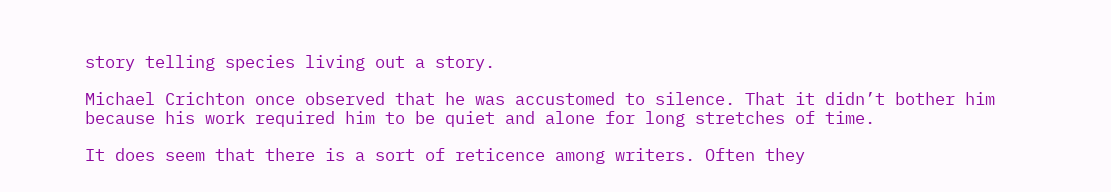story telling species living out a story.

Michael Crichton once observed that he was accustomed to silence. That it didn’t bother him because his work required him to be quiet and alone for long stretches of time.

It does seem that there is a sort of reticence among writers. Often they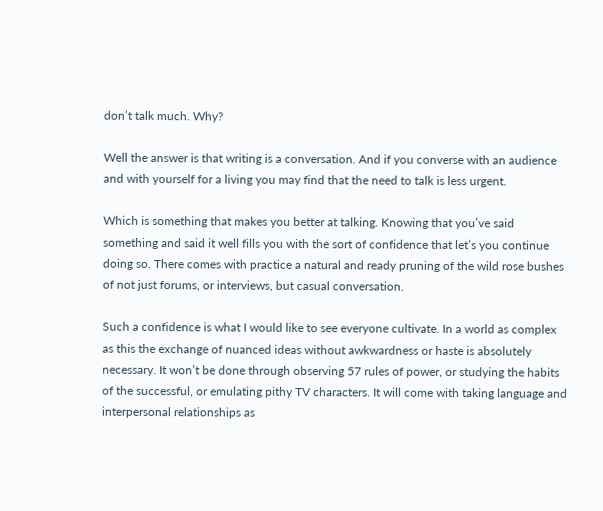don’t talk much. Why?

Well the answer is that writing is a conversation. And if you converse with an audience and with yourself for a living you may find that the need to talk is less urgent.

Which is something that makes you better at talking. Knowing that you’ve said something and said it well fills you with the sort of confidence that let’s you continue doing so. There comes with practice a natural and ready pruning of the wild rose bushes of not just forums, or interviews, but casual conversation.

Such a confidence is what I would like to see everyone cultivate. In a world as complex as this the exchange of nuanced ideas without awkwardness or haste is absolutely necessary. It won’t be done through observing 57 rules of power, or studying the habits of the successful, or emulating pithy TV characters. It will come with taking language and interpersonal relationships as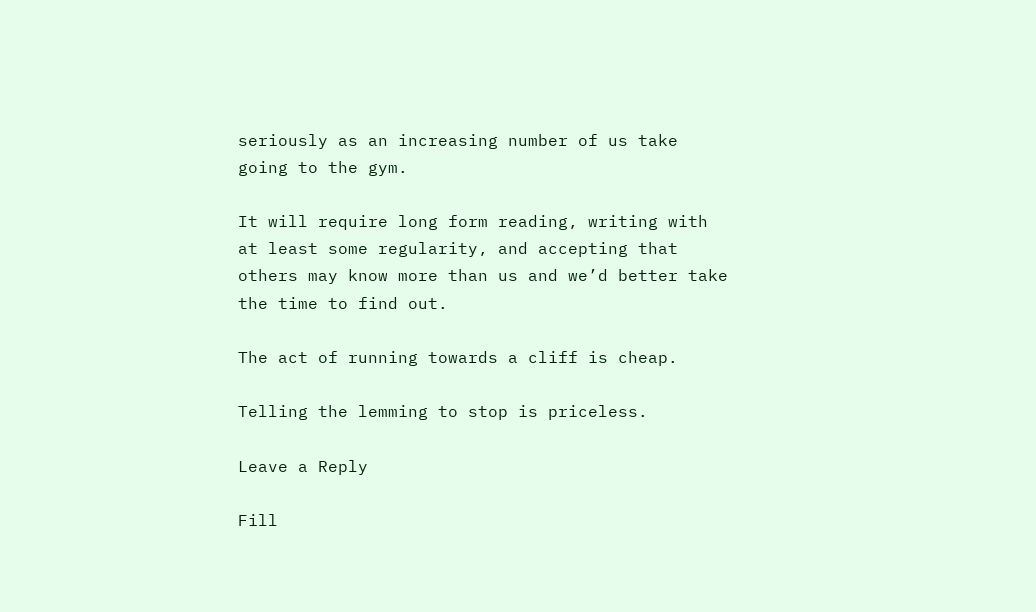seriously as an increasing number of us take going to the gym.

It will require long form reading, writing with at least some regularity, and accepting that others may know more than us and we’d better take the time to find out.

The act of running towards a cliff is cheap.

Telling the lemming to stop is priceless.

Leave a Reply

Fill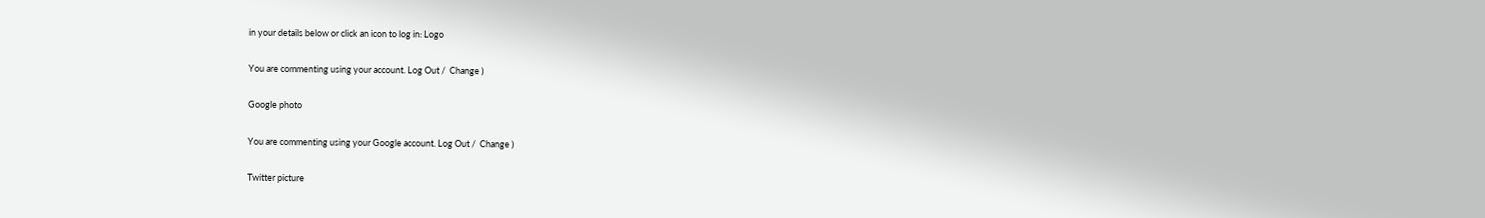in your details below or click an icon to log in: Logo

You are commenting using your account. Log Out /  Change )

Google photo

You are commenting using your Google account. Log Out /  Change )

Twitter picture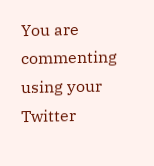You are commenting using your Twitter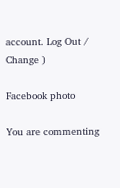account. Log Out /  Change )

Facebook photo

You are commenting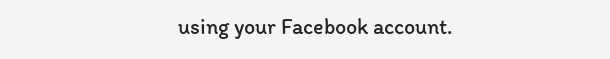using your Facebook account.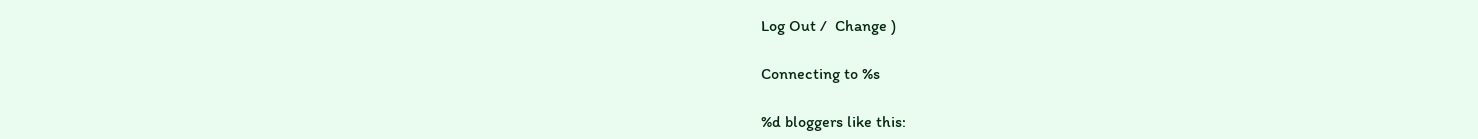Log Out /  Change )

Connecting to %s

%d bloggers like this: